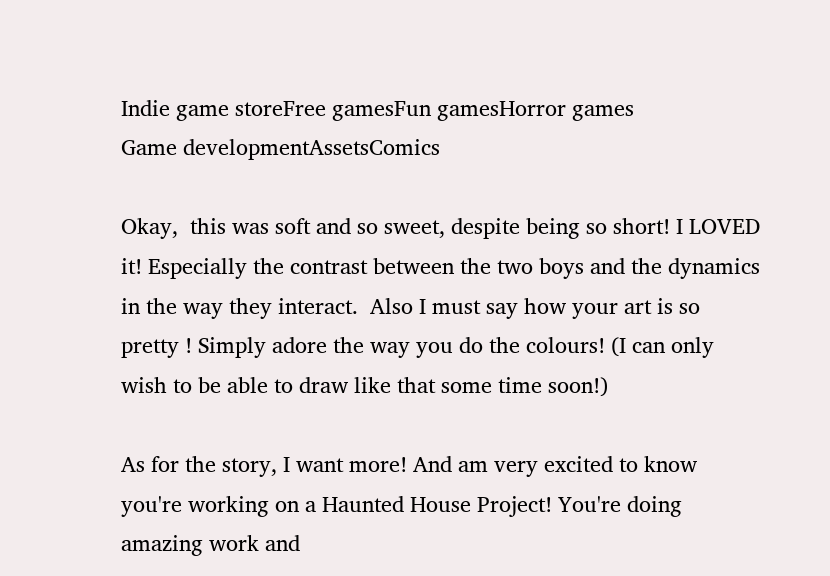Indie game storeFree gamesFun gamesHorror games
Game developmentAssetsComics

Okay,  this was soft and so sweet, despite being so short! I LOVED it! Especially the contrast between the two boys and the dynamics in the way they interact.  Also I must say how your art is so pretty ! Simply adore the way you do the colours! (I can only wish to be able to draw like that some time soon!)

As for the story, I want more! And am very excited to know you're working on a Haunted House Project! You're doing amazing work and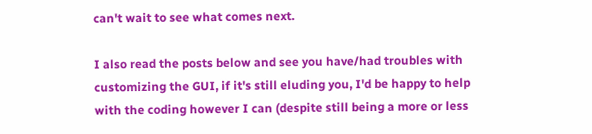can't wait to see what comes next.

I also read the posts below and see you have/had troubles with customizing the GUI, if it's still eluding you, I'd be happy to help with the coding however I can (despite still being a more or less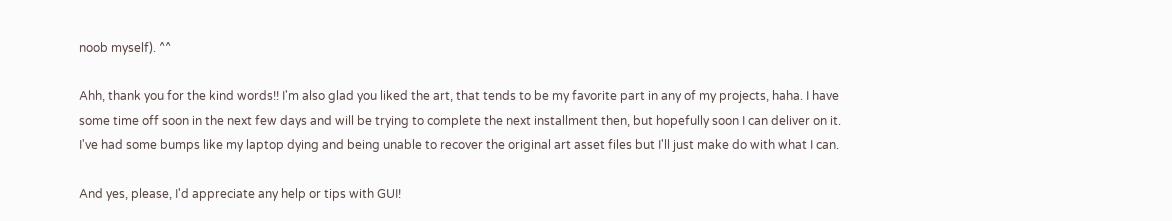noob myself). ^^

Ahh, thank you for the kind words!! I'm also glad you liked the art, that tends to be my favorite part in any of my projects, haha. I have some time off soon in the next few days and will be trying to complete the next installment then, but hopefully soon I can deliver on it. I've had some bumps like my laptop dying and being unable to recover the original art asset files but I'll just make do with what I can.

And yes, please, I'd appreciate any help or tips with GUI!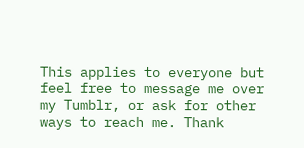This applies to everyone but feel free to message me over my Tumblr, or ask for other ways to reach me. Thank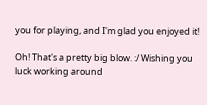you for playing, and I'm glad you enjoyed it!

Oh! That's a pretty big blow. :/ Wishing you luck working around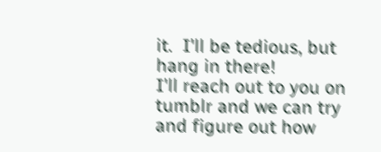it.  I'll be tedious, but hang in there!
I'll reach out to you on tumblr and we can try and figure out how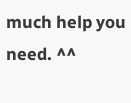much help you need. ^^